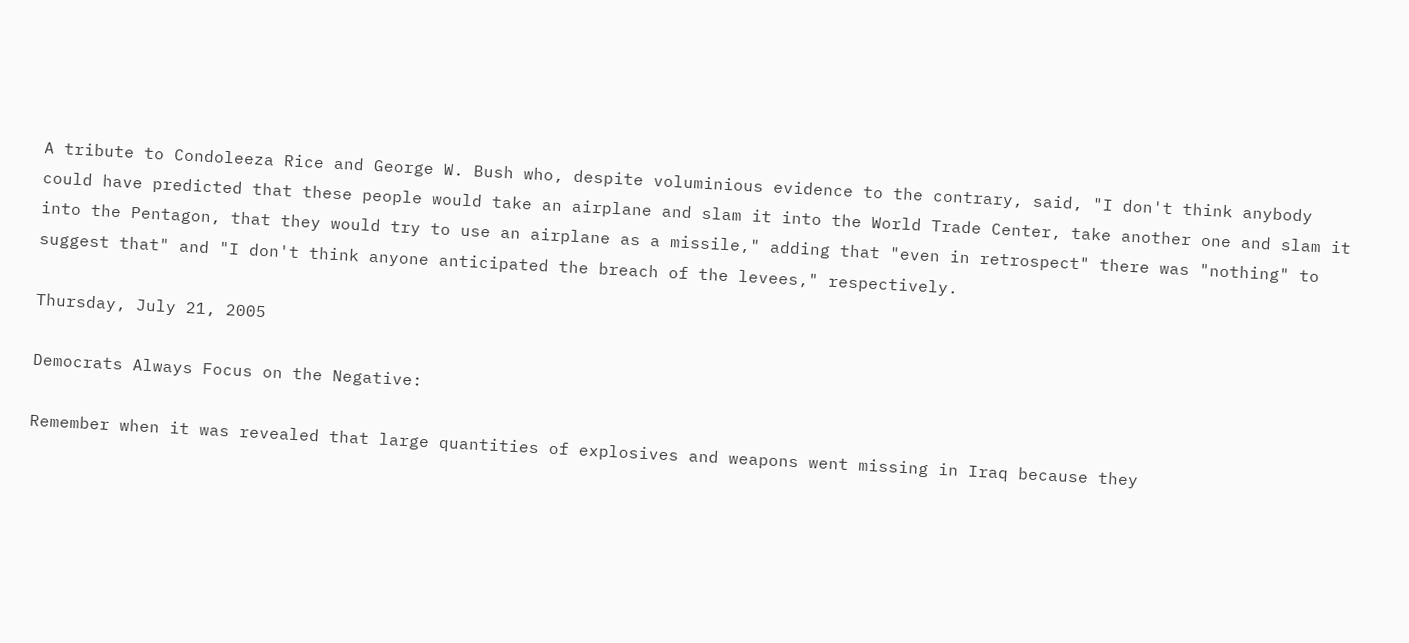A tribute to Condoleeza Rice and George W. Bush who, despite voluminious evidence to the contrary, said, "I don't think anybody could have predicted that these people would take an airplane and slam it into the World Trade Center, take another one and slam it into the Pentagon, that they would try to use an airplane as a missile," adding that "even in retrospect" there was "nothing" to suggest that" and "I don't think anyone anticipated the breach of the levees," respectively.

Thursday, July 21, 2005

Democrats Always Focus on the Negative:

Remember when it was revealed that large quantities of explosives and weapons went missing in Iraq because they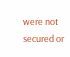were not secured or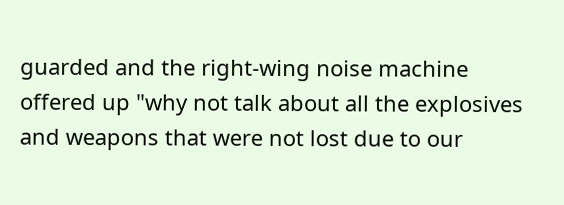guarded and the right-wing noise machine offered up "why not talk about all the explosives and weapons that were not lost due to our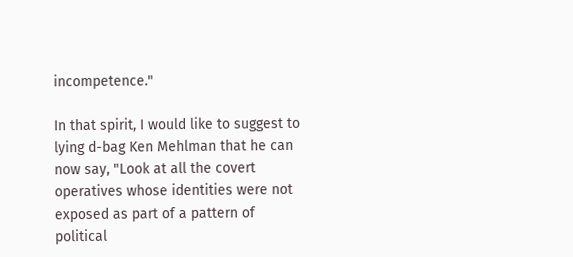incompetence."

In that spirit, I would like to suggest to lying d-bag Ken Mehlman that he can now say, "Look at all the covert operatives whose identities were not exposed as part of a pattern of political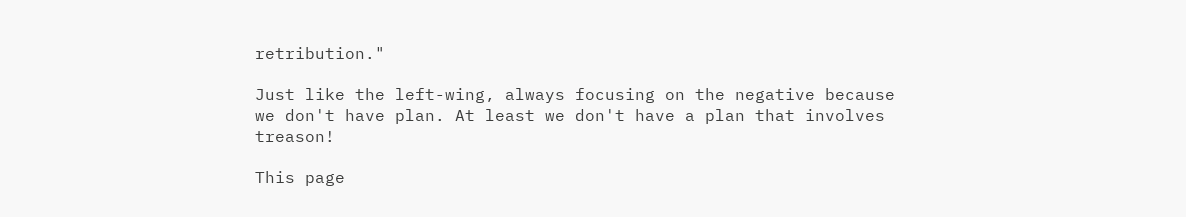retribution."

Just like the left-wing, always focusing on the negative because we don't have plan. At least we don't have a plan that involves treason!

This page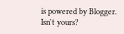is powered by Blogger. Isn't yours?